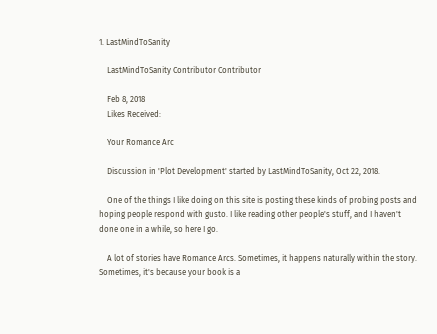1. LastMindToSanity

    LastMindToSanity Contributor Contributor

    Feb 8, 2018
    Likes Received:

    Your Romance Arc

    Discussion in 'Plot Development' started by LastMindToSanity, Oct 22, 2018.

    One of the things I like doing on this site is posting these kinds of probing posts and hoping people respond with gusto. I like reading other people's stuff, and I haven't done one in a while, so here I go.

    A lot of stories have Romance Arcs. Sometimes, it happens naturally within the story. Sometimes, it's because your book is a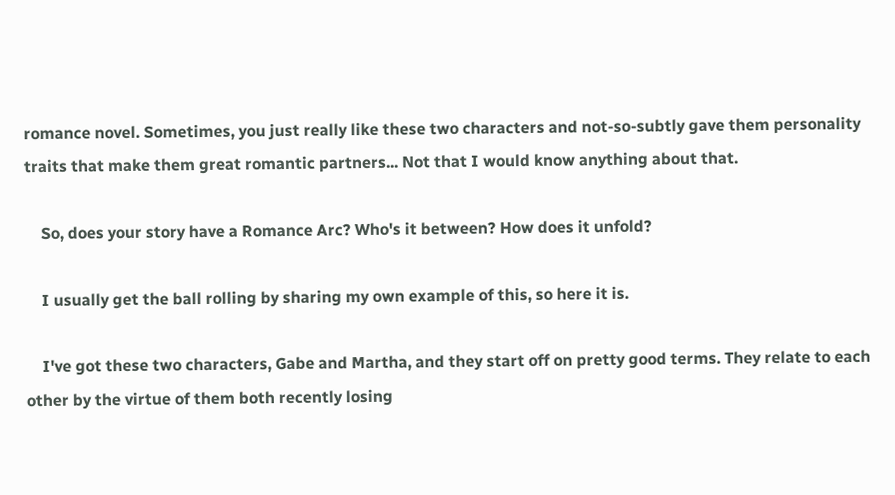romance novel. Sometimes, you just really like these two characters and not-so-subtly gave them personality traits that make them great romantic partners... Not that I would know anything about that.

    So, does your story have a Romance Arc? Who's it between? How does it unfold?

    I usually get the ball rolling by sharing my own example of this, so here it is.

    I've got these two characters, Gabe and Martha, and they start off on pretty good terms. They relate to each other by the virtue of them both recently losing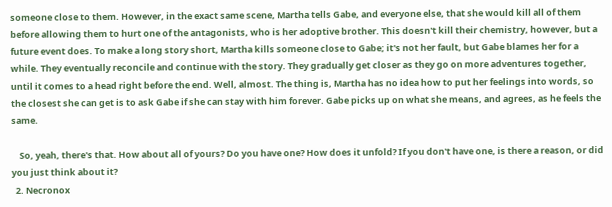someone close to them. However, in the exact same scene, Martha tells Gabe, and everyone else, that she would kill all of them before allowing them to hurt one of the antagonists, who is her adoptive brother. This doesn't kill their chemistry, however, but a future event does. To make a long story short, Martha kills someone close to Gabe; it's not her fault, but Gabe blames her for a while. They eventually reconcile and continue with the story. They gradually get closer as they go on more adventures together, until it comes to a head right before the end. Well, almost. The thing is, Martha has no idea how to put her feelings into words, so the closest she can get is to ask Gabe if she can stay with him forever. Gabe picks up on what she means, and agrees, as he feels the same.

    So, yeah, there's that. How about all of yours? Do you have one? How does it unfold? If you don't have one, is there a reason, or did you just think about it?
  2. Necronox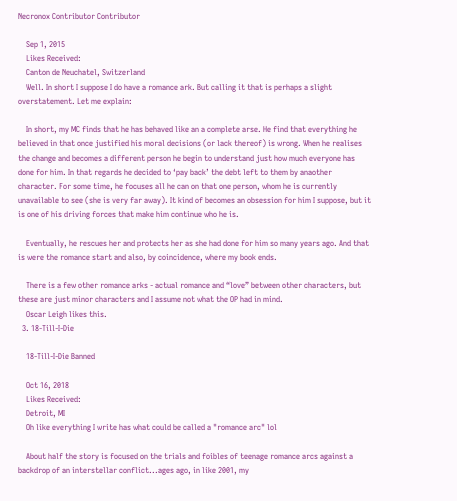Necronox Contributor Contributor

    Sep 1, 2015
    Likes Received:
    Canton de Neuchatel, Switzerland
    Well. In short I suppose I do have a romance ark. But calling it that is perhaps a slight overstatement. Let me explain:

    In short, my MC finds that he has behaved like an a complete arse. He find that everything he believed in that once justified his moral decisions (or lack thereof) is wrong. When he realises the change and becomes a different person he begin to understand just how much everyone has done for him. In that regards he decided to ‘pay back’ the debt left to them by anaother character. For some time, he focuses all he can on that one person, whom he is currently unavailable to see (she is very far away). It kind of becomes an obsession for him I suppose, but it is one of his driving forces that make him continue who he is.

    Eventually, he rescues her and protects her as she had done for him so many years ago. And that is were the romance start and also, by coincidence, where my book ends.

    There is a few other romance arks - actual romance and “love” between other characters, but these are just minor characters and I assume not what the OP had in mind.
    Oscar Leigh likes this.
  3. 18-Till-I-Die

    18-Till-I-Die Banned

    Oct 16, 2018
    Likes Received:
    Detroit, MI
    Oh like everything I write has what could be called a "romance arc" lol

    About half the story is focused on the trials and foibles of teenage romance arcs against a backdrop of an interstellar conflict...ages ago, in like 2001, my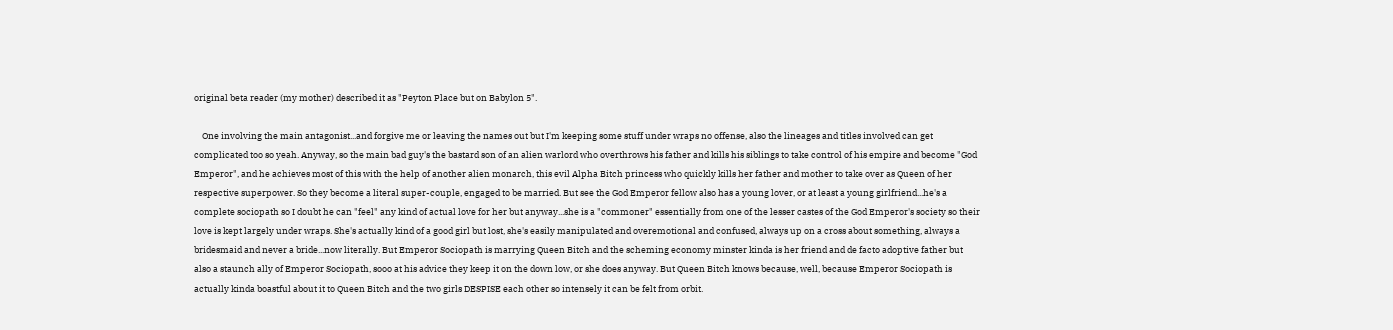original beta reader (my mother) described it as "Peyton Place but on Babylon 5".

    One involving the main antagonist...and forgive me or leaving the names out but I'm keeping some stuff under wraps no offense, also the lineages and titles involved can get complicated too so yeah. Anyway, so the main bad guy's the bastard son of an alien warlord who overthrows his father and kills his siblings to take control of his empire and become "God Emperor", and he achieves most of this with the help of another alien monarch, this evil Alpha Bitch princess who quickly kills her father and mother to take over as Queen of her respective superpower. So they become a literal super-couple, engaged to be married. But see the God Emperor fellow also has a young lover, or at least a young girlfriend...he's a complete sociopath so I doubt he can "feel" any kind of actual love for her but anyway...she is a "commoner" essentially from one of the lesser castes of the God Emperor's society so their love is kept largely under wraps. She's actually kind of a good girl but lost, she's easily manipulated and overemotional and confused, always up on a cross about something, always a bridesmaid and never a bride...now literally. But Emperor Sociopath is marrying Queen Bitch and the scheming economy minster kinda is her friend and de facto adoptive father but also a staunch ally of Emperor Sociopath, sooo at his advice they keep it on the down low, or she does anyway. But Queen Bitch knows because, well, because Emperor Sociopath is actually kinda boastful about it to Queen Bitch and the two girls DESPISE each other so intensely it can be felt from orbit.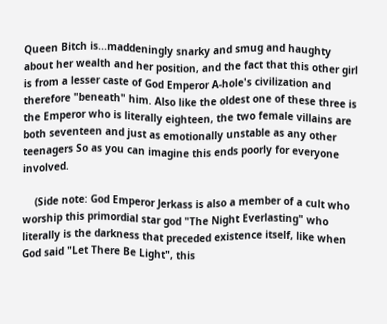Queen Bitch is...maddeningly snarky and smug and haughty about her wealth and her position, and the fact that this other girl is from a lesser caste of God Emperor A-hole's civilization and therefore "beneath" him. Also like the oldest one of these three is the Emperor who is literally eighteen, the two female villains are both seventeen and just as emotionally unstable as any other teenagers So as you can imagine this ends poorly for everyone involved.

    (Side note: God Emperor Jerkass is also a member of a cult who worship this primordial star god "The Night Everlasting" who literally is the darkness that preceded existence itself, like when God said "Let There Be Light", this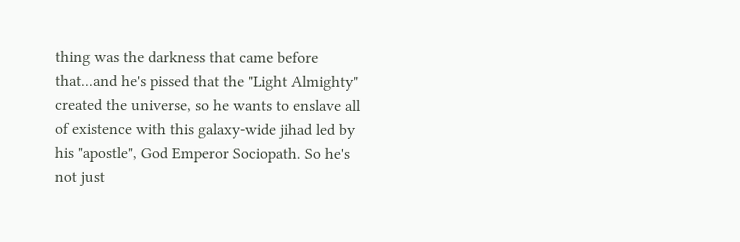thing was the darkness that came before that...and he's pissed that the "Light Almighty" created the universe, so he wants to enslave all of existence with this galaxy-wide jihad led by his "apostle", God Emperor Sociopath. So he's not just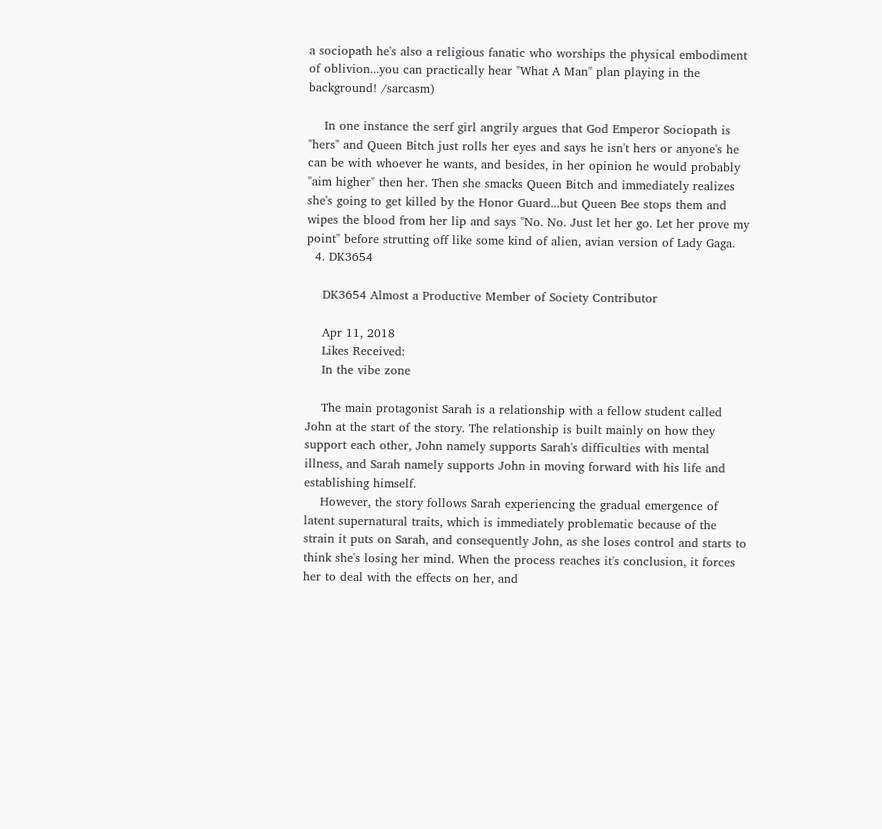a sociopath he's also a religious fanatic who worships the physical embodiment of oblivion...you can practically hear "What A Man" plan playing in the background! /sarcasm)

    In one instance the serf girl angrily argues that God Emperor Sociopath is "hers" and Queen Bitch just rolls her eyes and says he isn't hers or anyone's he can be with whoever he wants, and besides, in her opinion he would probably "aim higher" then her. Then she smacks Queen Bitch and immediately realizes she's going to get killed by the Honor Guard...but Queen Bee stops them and wipes the blood from her lip and says "No. No. Just let her go. Let her prove my point" before strutting off like some kind of alien, avian version of Lady Gaga.
  4. DK3654

    DK3654 Almost a Productive Member of Society Contributor

    Apr 11, 2018
    Likes Received:
    In the vibe zone

    The main protagonist Sarah is a relationship with a fellow student called John at the start of the story. The relationship is built mainly on how they support each other, John namely supports Sarah's difficulties with mental illness, and Sarah namely supports John in moving forward with his life and establishing himself.
    However, the story follows Sarah experiencing the gradual emergence of latent supernatural traits, which is immediately problematic because of the strain it puts on Sarah, and consequently John, as she loses control and starts to think she's losing her mind. When the process reaches it's conclusion, it forces her to deal with the effects on her, and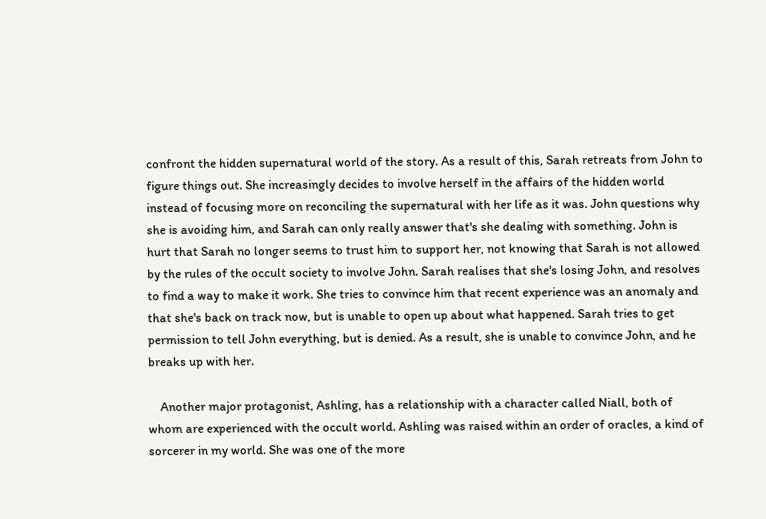confront the hidden supernatural world of the story. As a result of this, Sarah retreats from John to figure things out. She increasingly decides to involve herself in the affairs of the hidden world instead of focusing more on reconciling the supernatural with her life as it was. John questions why she is avoiding him, and Sarah can only really answer that's she dealing with something. John is hurt that Sarah no longer seems to trust him to support her, not knowing that Sarah is not allowed by the rules of the occult society to involve John. Sarah realises that she's losing John, and resolves to find a way to make it work. She tries to convince him that recent experience was an anomaly and that she's back on track now, but is unable to open up about what happened. Sarah tries to get permission to tell John everything, but is denied. As a result, she is unable to convince John, and he breaks up with her.

    Another major protagonist, Ashling, has a relationship with a character called Niall, both of whom are experienced with the occult world. Ashling was raised within an order of oracles, a kind of sorcerer in my world. She was one of the more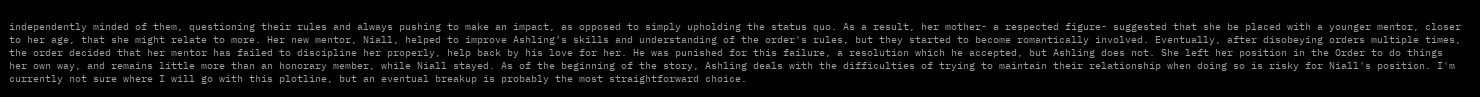independently minded of them, questioning their rules and always pushing to make an impact, as opposed to simply upholding the status quo. As a result, her mother- a respected figure- suggested that she be placed with a younger mentor, closer to her age, that she might relate to more. Her new mentor, Niall, helped to improve Ashling’s skills and understanding of the order's rules, but they started to become romantically involved. Eventually, after disobeying orders multiple times, the order decided that her mentor has failed to discipline her properly, help back by his love for her. He was punished for this failure, a resolution which he accepted, but Ashling does not. She left her position in the Order to do things her own way, and remains little more than an honorary member, while Niall stayed. As of the beginning of the story, Ashling deals with the difficulties of trying to maintain their relationship when doing so is risky for Niall's position. I'm currently not sure where I will go with this plotline, but an eventual breakup is probably the most straightforward choice.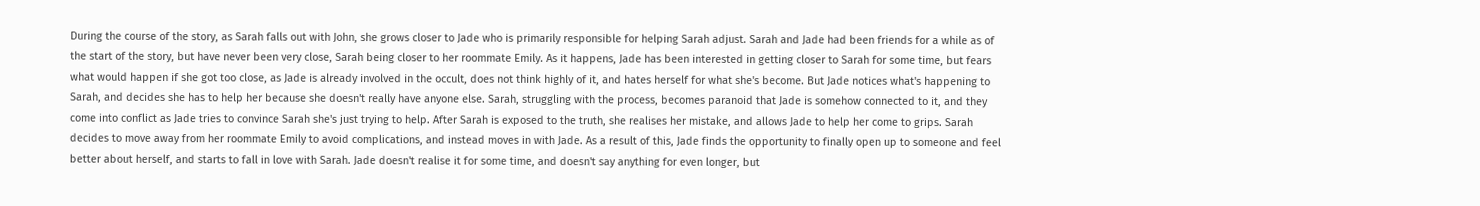During the course of the story, as Sarah falls out with John, she grows closer to Jade who is primarily responsible for helping Sarah adjust. Sarah and Jade had been friends for a while as of the start of the story, but have never been very close, Sarah being closer to her roommate Emily. As it happens, Jade has been interested in getting closer to Sarah for some time, but fears what would happen if she got too close, as Jade is already involved in the occult, does not think highly of it, and hates herself for what she's become. But Jade notices what's happening to Sarah, and decides she has to help her because she doesn't really have anyone else. Sarah, struggling with the process, becomes paranoid that Jade is somehow connected to it, and they come into conflict as Jade tries to convince Sarah she's just trying to help. After Sarah is exposed to the truth, she realises her mistake, and allows Jade to help her come to grips. Sarah decides to move away from her roommate Emily to avoid complications, and instead moves in with Jade. As a result of this, Jade finds the opportunity to finally open up to someone and feel better about herself, and starts to fall in love with Sarah. Jade doesn't realise it for some time, and doesn't say anything for even longer, but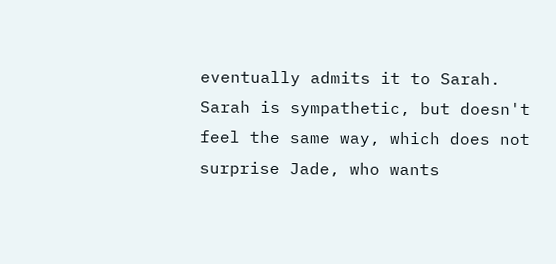eventually admits it to Sarah. Sarah is sympathetic, but doesn't feel the same way, which does not surprise Jade, who wants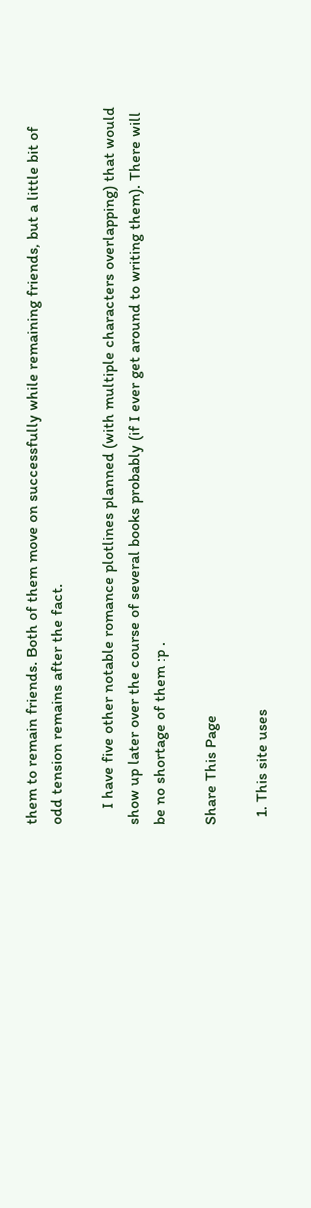them to remain friends. Both of them move on successfully while remaining friends, but a little bit of odd tension remains after the fact.

    I have five other notable romance plotlines planned (with multiple characters overlapping) that would show up later over the course of several books probably (if I ever get around to writing them). There will be no shortage of them :p .

Share This Page

  1. This site uses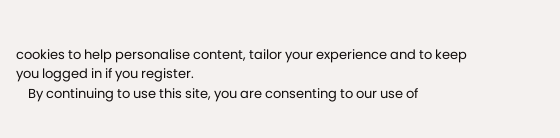cookies to help personalise content, tailor your experience and to keep you logged in if you register.
    By continuing to use this site, you are consenting to our use of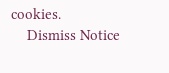cookies.
    Dismiss Notice